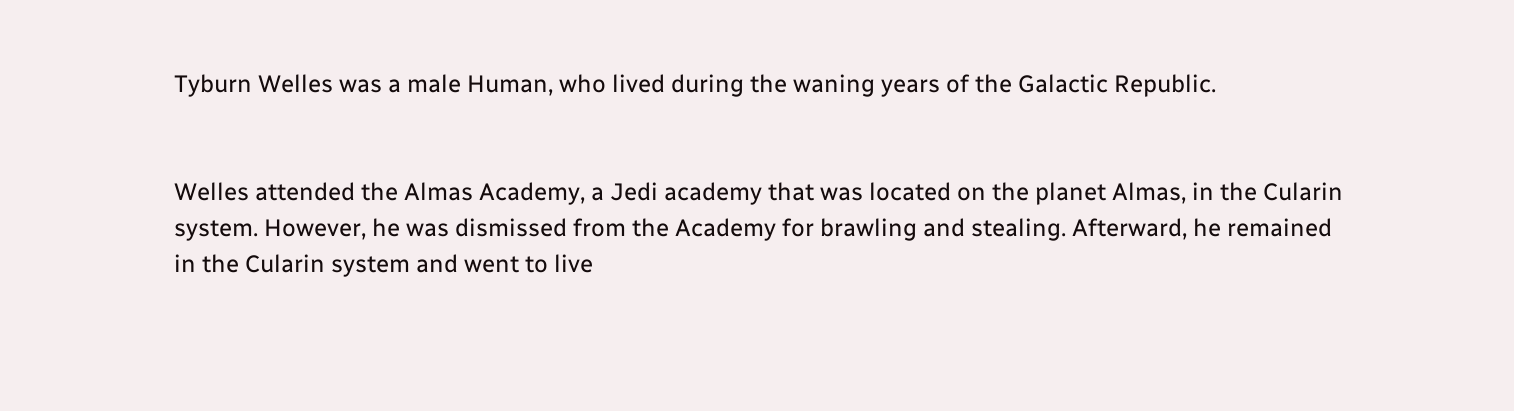Tyburn Welles was a male Human, who lived during the waning years of the Galactic Republic.


Welles attended the Almas Academy, a Jedi academy that was located on the planet Almas, in the Cularin system. However, he was dismissed from the Academy for brawling and stealing. Afterward, he remained in the Cularin system and went to live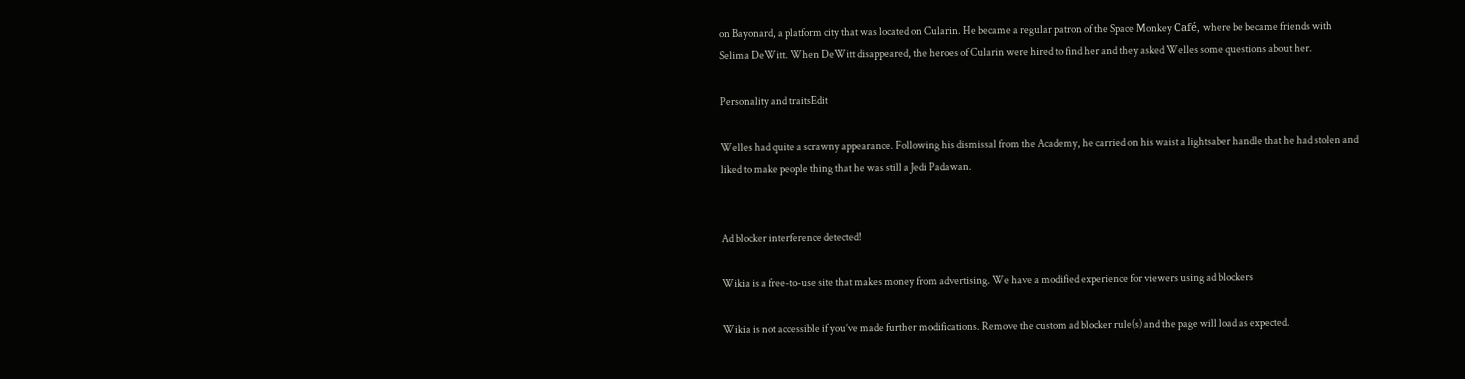on Bayonard, a platform city that was located on Cularin. He became a regular patron of the Space Monkey Café, where be became friends with Selima DeWitt. When DeWitt disappeared, the heroes of Cularin were hired to find her and they asked Welles some questions about her.

Personality and traitsEdit

Welles had quite a scrawny appearance. Following his dismissal from the Academy, he carried on his waist a lightsaber handle that he had stolen and liked to make people thing that he was still a Jedi Padawan.


Ad blocker interference detected!

Wikia is a free-to-use site that makes money from advertising. We have a modified experience for viewers using ad blockers

Wikia is not accessible if you’ve made further modifications. Remove the custom ad blocker rule(s) and the page will load as expected.